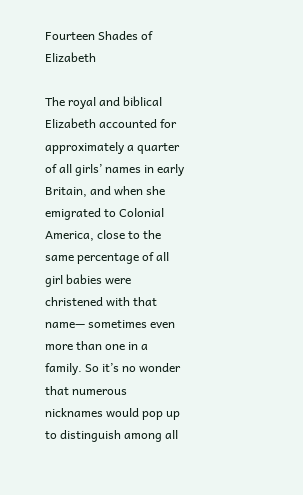Fourteen Shades of Elizabeth

The royal and biblical Elizabeth accounted for approximately a quarter of all girls’ names in early Britain, and when she emigrated to Colonial America, close to the same percentage of all girl babies were christened with that name— sometimes even more than one in a family. So it’s no wonder that numerous nicknames would pop up to distinguish among all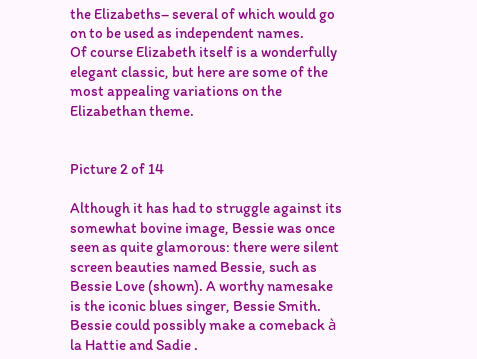the Elizabeths– several of which would go on to be used as independent names.
Of course Elizabeth itself is a wonderfully elegant classic, but here are some of the most appealing variations on the Elizabethan theme.


Picture 2 of 14

Although it has had to struggle against its somewhat bovine image, Bessie was once seen as quite glamorous: there were silent screen beauties named Bessie, such as Bessie Love (shown). A worthy namesake is the iconic blues singer, Bessie Smith. Bessie could possibly make a comeback à la Hattie and Sadie .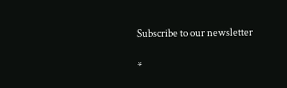Subscribe to our newsletter

*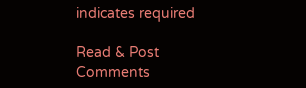indicates required

Read & Post Comments